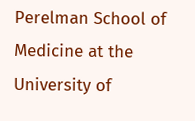Perelman School of Medicine at the University of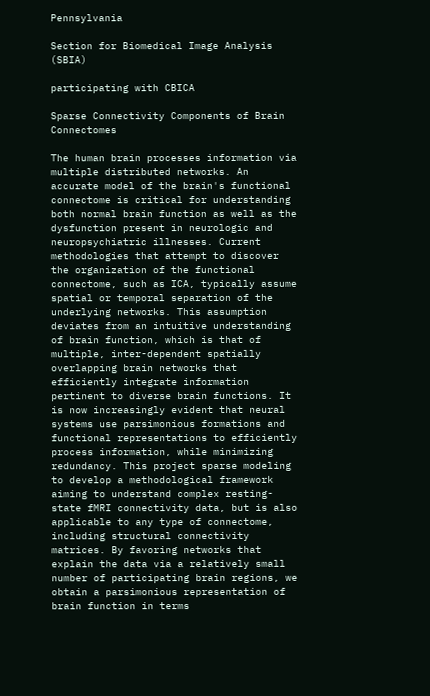Pennsylvania

Section for Biomedical Image Analysis (SBIA)

participating with CBICA

Sparse Connectivity Components of Brain Connectomes

The human brain processes information via multiple distributed networks. An accurate model of the brain's functional connectome is critical for understanding both normal brain function as well as the dysfunction present in neurologic and neuropsychiatric illnesses. Current methodologies that attempt to discover the organization of the functional connectome, such as ICA, typically assume spatial or temporal separation of the underlying networks. This assumption deviates from an intuitive understanding of brain function, which is that of multiple, inter-dependent spatially overlapping brain networks that efficiently integrate information pertinent to diverse brain functions. It is now increasingly evident that neural systems use parsimonious formations and functional representations to efficiently process information, while minimizing redundancy. This project sparse modeling to develop a methodological framework aiming to understand complex resting-state fMRI connectivity data, but is also applicable to any type of connectome, including structural connectivity matrices. By favoring networks that explain the data via a relatively small number of participating brain regions, we obtain a parsimonious representation of brain function in terms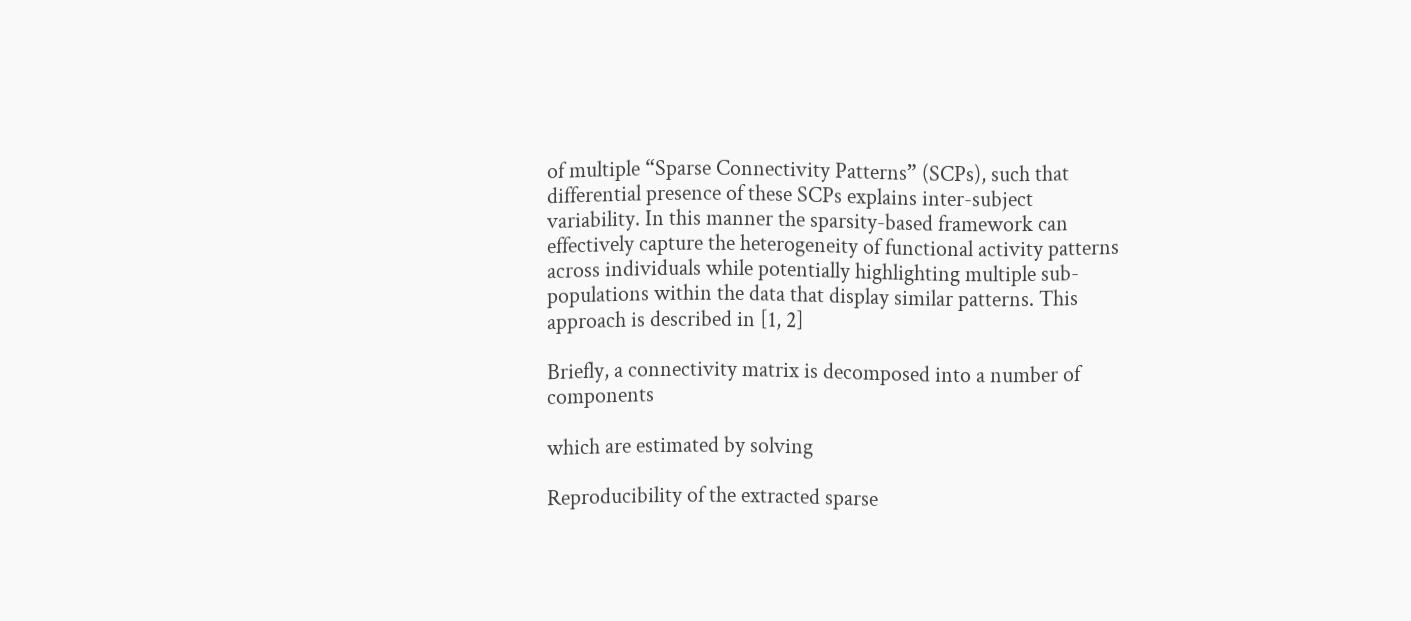of multiple “Sparse Connectivity Patterns” (SCPs), such that differential presence of these SCPs explains inter-subject variability. In this manner the sparsity-based framework can effectively capture the heterogeneity of functional activity patterns across individuals while potentially highlighting multiple sub-populations within the data that display similar patterns. This approach is described in [1, 2]

Briefly, a connectivity matrix is decomposed into a number of components

which are estimated by solving

Reproducibility of the extracted sparse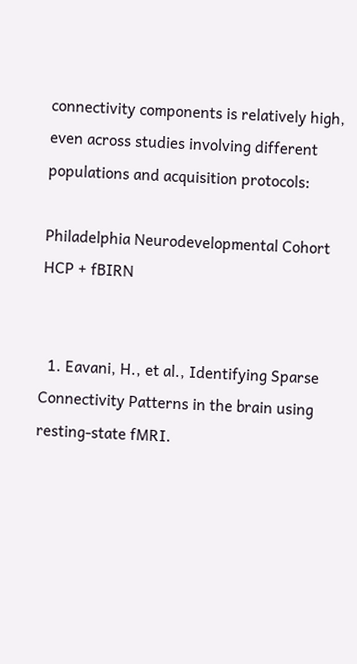connectivity components is relatively high, even across studies involving different populations and acquisition protocols:

Philadelphia Neurodevelopmental Cohort                             HCP + fBIRN


  1. Eavani, H., et al., Identifying Sparse Connectivity Patterns in the brain using resting-state fMRI.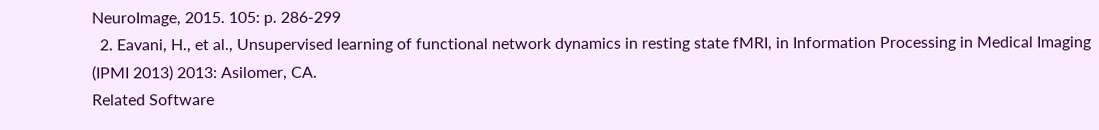NeuroImage, 2015. 105: p. 286-299
  2. Eavani, H., et al., Unsupervised learning of functional network dynamics in resting state fMRI, in Information Processing in Medical Imaging (IPMI 2013) 2013: Asilomer, CA.
Related Software